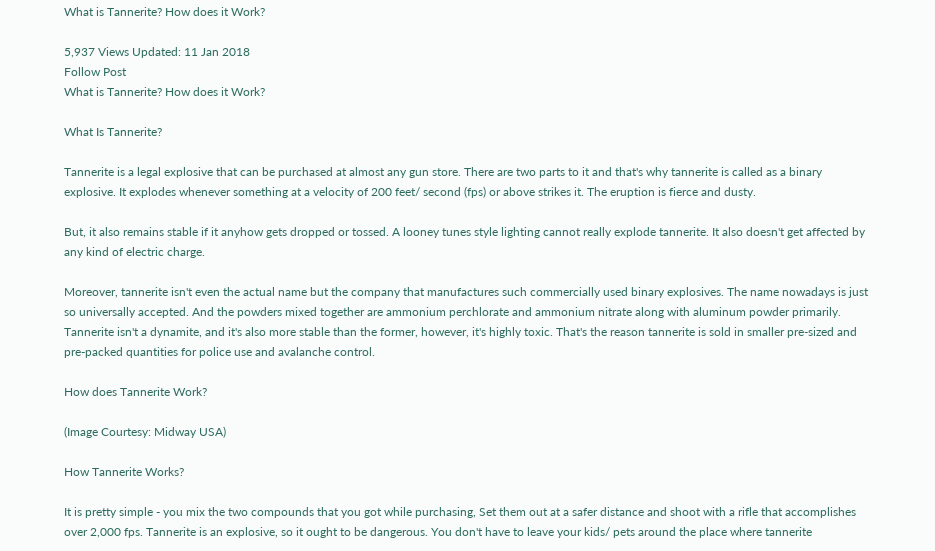What is Tannerite? How does it Work?

5,937 Views Updated: 11 Jan 2018
Follow Post
What is Tannerite? How does it Work?

What Is Tannerite?

Tannerite is a legal explosive that can be purchased at almost any gun store. There are two parts to it and that's why tannerite is called as a binary explosive. It explodes whenever something at a velocity of 200 feet/ second (fps) or above strikes it. The eruption is fierce and dusty.

But, it also remains stable if it anyhow gets dropped or tossed. A looney tunes style lighting cannot really explode tannerite. It also doesn't get affected by any kind of electric charge.

Moreover, tannerite isn't even the actual name but the company that manufactures such commercially used binary explosives. The name nowadays is just so universally accepted. And the powders mixed together are ammonium perchlorate and ammonium nitrate along with aluminum powder primarily. Tannerite isn't a dynamite, and it's also more stable than the former, however, it's highly toxic. That's the reason tannerite is sold in smaller pre-sized and pre-packed quantities for police use and avalanche control.

How does Tannerite Work?

(Image Courtesy: Midway USA)

How Tannerite Works?

It is pretty simple - you mix the two compounds that you got while purchasing, Set them out at a safer distance and shoot with a rifle that accomplishes over 2,000 fps. Tannerite is an explosive, so it ought to be dangerous. You don't have to leave your kids/ pets around the place where tannerite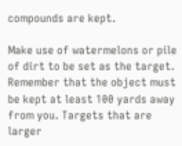compounds are kept.

Make use of watermelons or pile of dirt to be set as the target. Remember that the object must be kept at least 100 yards away from you. Targets that are larger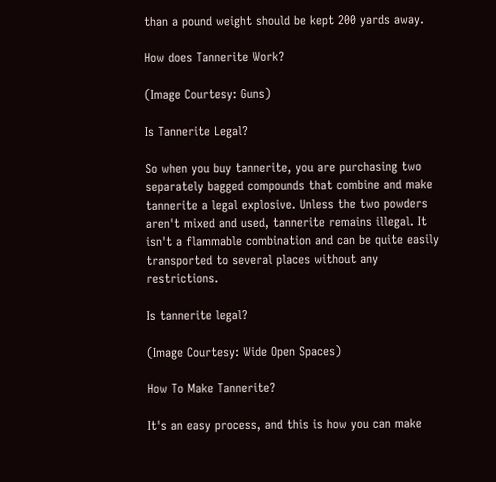than a pound weight should be kept 200 yards away.

How does Tannerite Work?

(Image Courtesy: Guns)

Is Tannerite Legal?

So when you buy tannerite, you are purchasing two separately bagged compounds that combine and make tannerite a legal explosive. Unless the two powders aren't mixed and used, tannerite remains illegal. It isn't a flammable combination and can be quite easily transported to several places without any restrictions.

Is tannerite legal?

(Image Courtesy: Wide Open Spaces)

How To Make Tannerite?

It's an easy process, and this is how you can make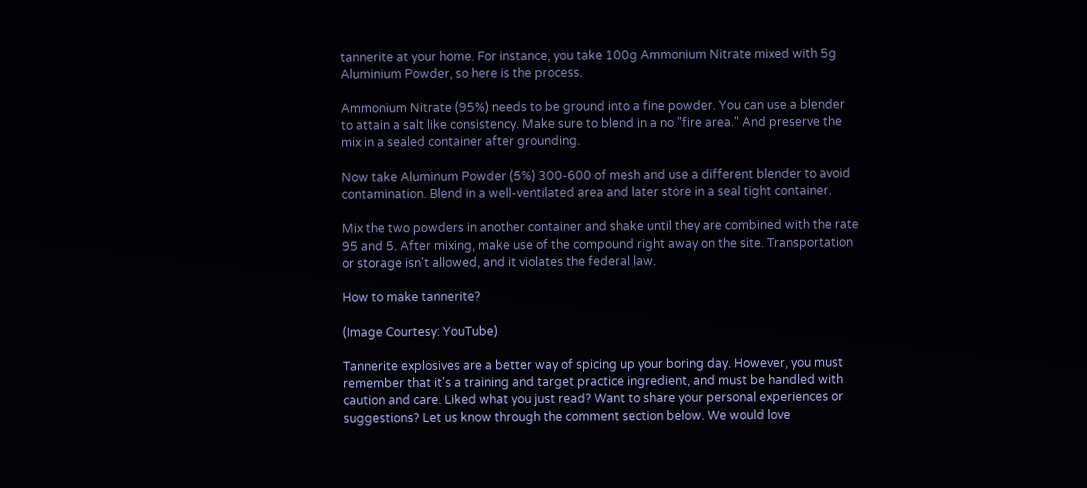tannerite at your home. For instance, you take 100g Ammonium Nitrate mixed with 5g Aluminium Powder, so here is the process.

Ammonium Nitrate (95%) needs to be ground into a fine powder. You can use a blender to attain a salt like consistency. Make sure to blend in a no "fire area." And preserve the mix in a sealed container after grounding.

Now take Aluminum Powder (5%) 300-600 of mesh and use a different blender to avoid contamination. Blend in a well-ventilated area and later store in a seal tight container.

Mix the two powders in another container and shake until they are combined with the rate 95 and 5. After mixing, make use of the compound right away on the site. Transportation or storage isn't allowed, and it violates the federal law.

How to make tannerite?

(Image Courtesy: YouTube)

Tannerite explosives are a better way of spicing up your boring day. However, you must remember that it's a training and target practice ingredient, and must be handled with caution and care. Liked what you just read? Want to share your personal experiences or suggestions? Let us know through the comment section below. We would love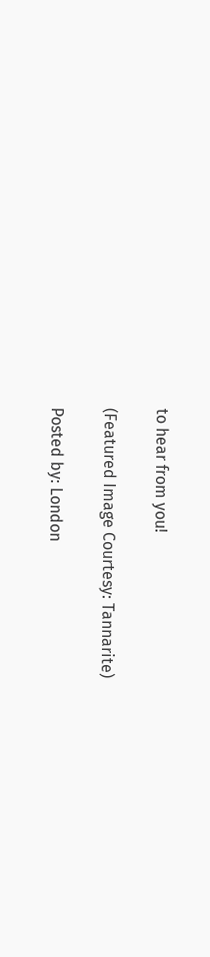to hear from you!

(Featured Image Courtesy: Tannarite)

Posted by: London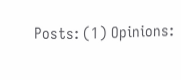Posts: (1) Opinions: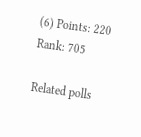(6) Points: 220 Rank: 705

Related polls